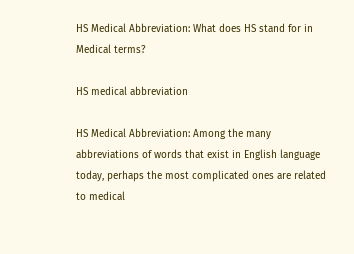HS Medical Abbreviation: What does HS stand for in Medical terms?

HS medical abbreviation

HS Medical Abbreviation: Among the many abbreviations of words that exist in English language today, perhaps the most complicated ones are related to medical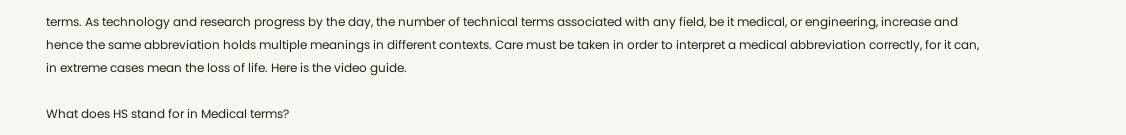terms. As technology and research progress by the day, the number of technical terms associated with any field, be it medical, or engineering, increase and hence the same abbreviation holds multiple meanings in different contexts. Care must be taken in order to interpret a medical abbreviation correctly, for it can, in extreme cases mean the loss of life. Here is the video guide.

What does HS stand for in Medical terms?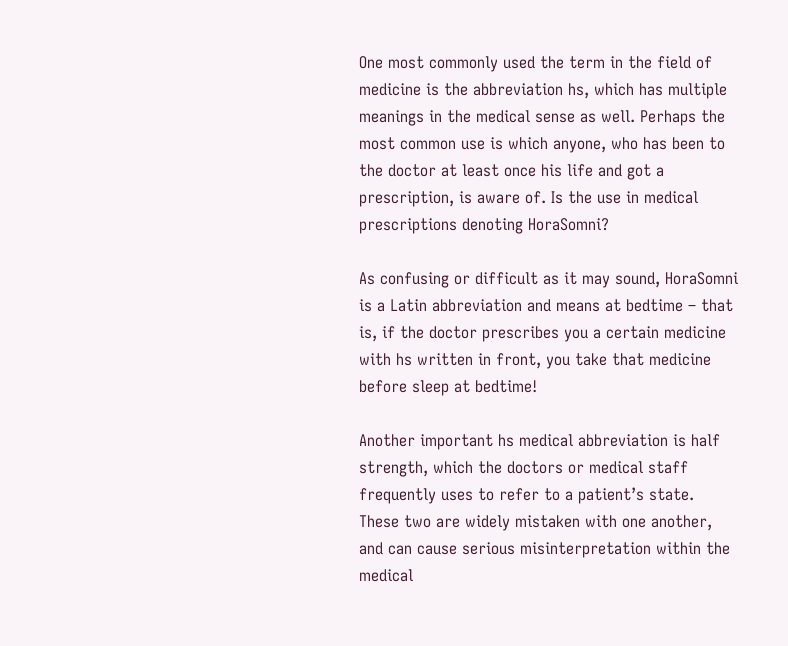One most commonly used the term in the field of medicine is the abbreviation hs, which has multiple meanings in the medical sense as well. Perhaps the most common use is which anyone, who has been to the doctor at least once his life and got a prescription, is aware of. Is the use in medical prescriptions denoting HoraSomni?

As confusing or difficult as it may sound, HoraSomni is a Latin abbreviation and means at bedtime – that is, if the doctor prescribes you a certain medicine with hs written in front, you take that medicine before sleep at bedtime!

Another important hs medical abbreviation is half strength, which the doctors or medical staff frequently uses to refer to a patient’s state. These two are widely mistaken with one another, and can cause serious misinterpretation within the medical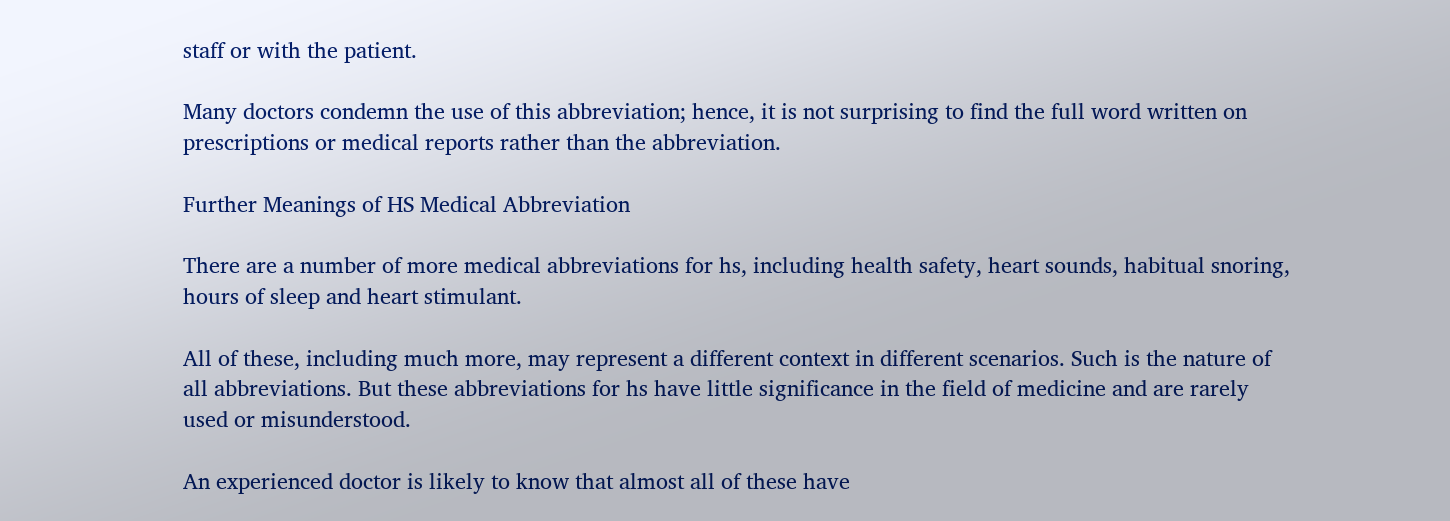staff or with the patient.

Many doctors condemn the use of this abbreviation; hence, it is not surprising to find the full word written on prescriptions or medical reports rather than the abbreviation.

Further Meanings of HS Medical Abbreviation

There are a number of more medical abbreviations for hs, including health safety, heart sounds, habitual snoring, hours of sleep and heart stimulant.

All of these, including much more, may represent a different context in different scenarios. Such is the nature of all abbreviations. But these abbreviations for hs have little significance in the field of medicine and are rarely used or misunderstood.

An experienced doctor is likely to know that almost all of these have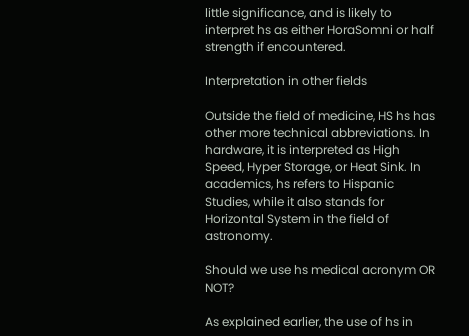little significance, and is likely to interpret hs as either HoraSomni or half strength if encountered.

Interpretation in other fields

Outside the field of medicine, HS hs has other more technical abbreviations. In hardware, it is interpreted as High Speed, Hyper Storage, or Heat Sink. In academics, hs refers to Hispanic Studies, while it also stands for Horizontal System in the field of astronomy.

Should we use hs medical acronym OR NOT?

As explained earlier, the use of hs in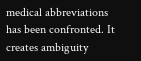medical abbreviations has been confronted. It creates ambiguity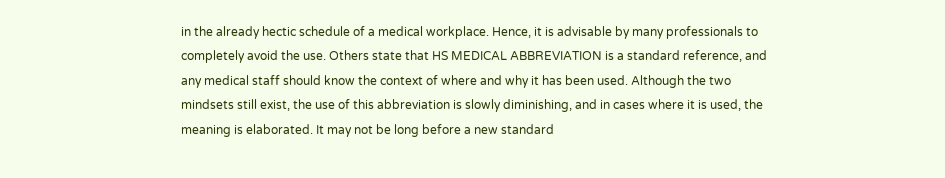in the already hectic schedule of a medical workplace. Hence, it is advisable by many professionals to completely avoid the use. Others state that HS MEDICAL ABBREVIATION is a standard reference, and any medical staff should know the context of where and why it has been used. Although the two mindsets still exist, the use of this abbreviation is slowly diminishing, and in cases where it is used, the meaning is elaborated. It may not be long before a new standard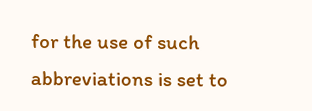for the use of such abbreviations is set to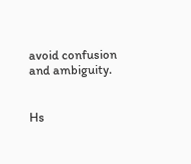avoid confusion and ambiguity.


Hs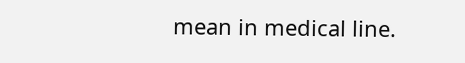mean in medical line.